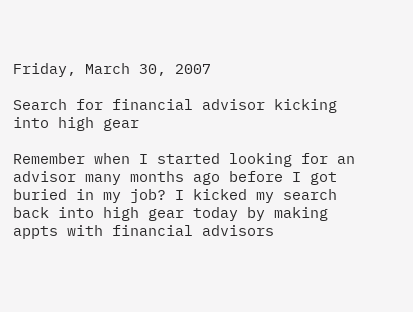Friday, March 30, 2007

Search for financial advisor kicking into high gear

Remember when I started looking for an advisor many months ago before I got buried in my job? I kicked my search back into high gear today by making appts with financial advisors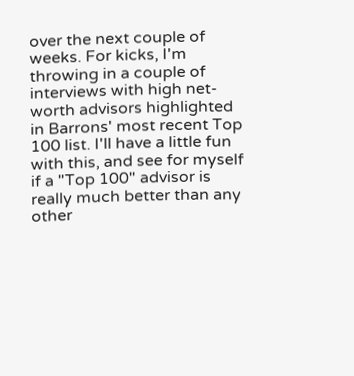over the next couple of weeks. For kicks, I'm throwing in a couple of interviews with high net-worth advisors highlighted in Barrons' most recent Top 100 list. I'll have a little fun with this, and see for myself if a "Top 100" advisor is really much better than any other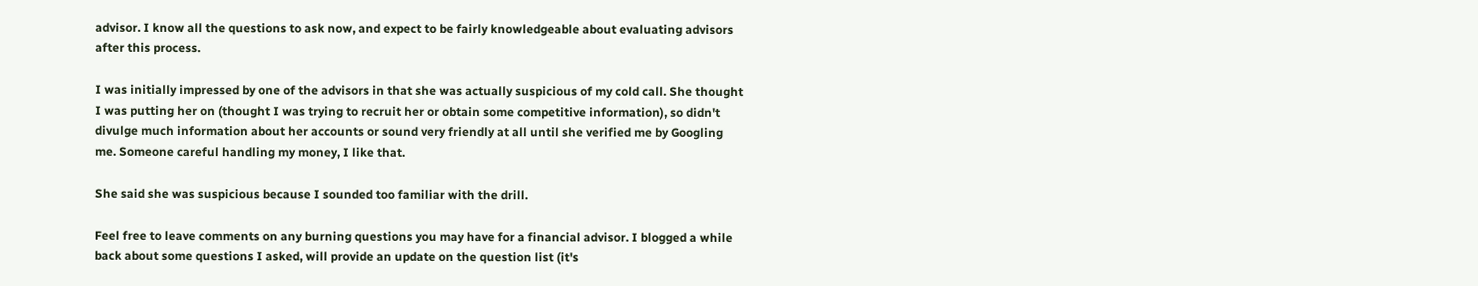advisor. I know all the questions to ask now, and expect to be fairly knowledgeable about evaluating advisors after this process.

I was initially impressed by one of the advisors in that she was actually suspicious of my cold call. She thought I was putting her on (thought I was trying to recruit her or obtain some competitive information), so didn't divulge much information about her accounts or sound very friendly at all until she verified me by Googling me. Someone careful handling my money, I like that.

She said she was suspicious because I sounded too familiar with the drill.

Feel free to leave comments on any burning questions you may have for a financial advisor. I blogged a while back about some questions I asked, will provide an update on the question list (it's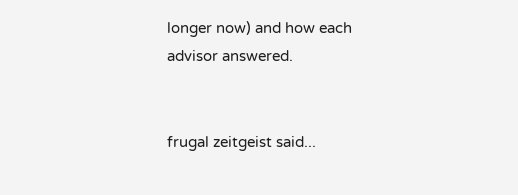longer now) and how each advisor answered.


frugal zeitgeist said...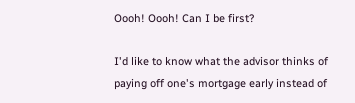Oooh! Oooh! Can I be first?

I'd like to know what the advisor thinks of paying off one's mortgage early instead of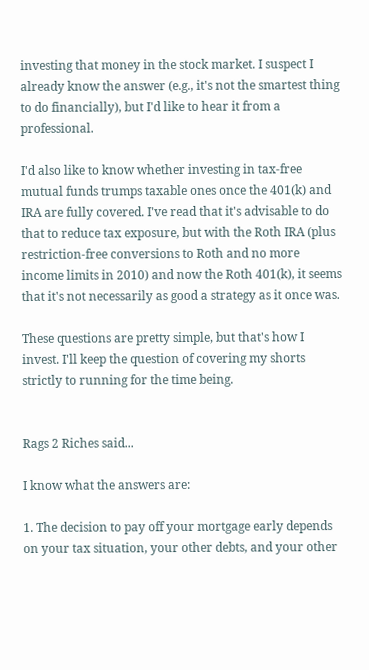investing that money in the stock market. I suspect I already know the answer (e.g., it's not the smartest thing to do financially), but I'd like to hear it from a professional.

I'd also like to know whether investing in tax-free mutual funds trumps taxable ones once the 401(k) and IRA are fully covered. I've read that it's advisable to do that to reduce tax exposure, but with the Roth IRA (plus restriction-free conversions to Roth and no more income limits in 2010) and now the Roth 401(k), it seems that it's not necessarily as good a strategy as it once was.

These questions are pretty simple, but that's how I invest. I'll keep the question of covering my shorts strictly to running for the time being.


Rags 2 Riches said...

I know what the answers are:

1. The decision to pay off your mortgage early depends on your tax situation, your other debts, and your other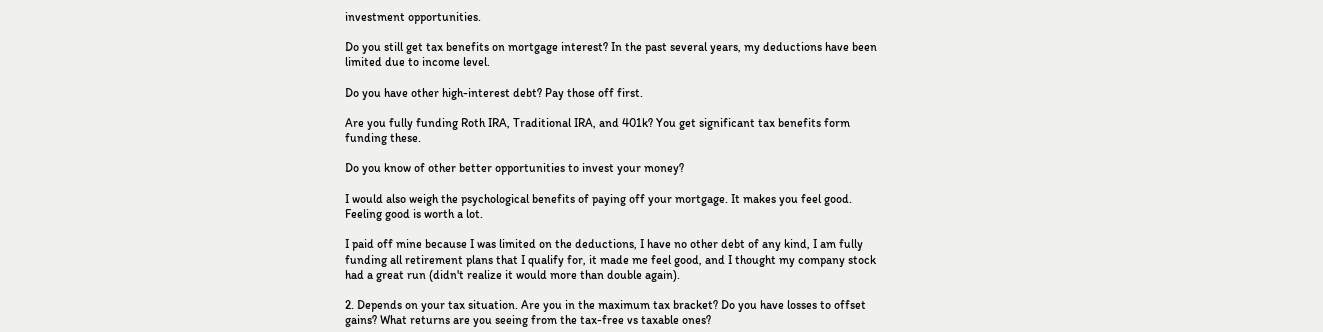investment opportunities.

Do you still get tax benefits on mortgage interest? In the past several years, my deductions have been limited due to income level.

Do you have other high-interest debt? Pay those off first.

Are you fully funding Roth IRA, Traditional IRA, and 401k? You get significant tax benefits form funding these.

Do you know of other better opportunities to invest your money?

I would also weigh the psychological benefits of paying off your mortgage. It makes you feel good. Feeling good is worth a lot.

I paid off mine because I was limited on the deductions, I have no other debt of any kind, I am fully funding all retirement plans that I qualify for, it made me feel good, and I thought my company stock had a great run (didn't realize it would more than double again).

2. Depends on your tax situation. Are you in the maximum tax bracket? Do you have losses to offset gains? What returns are you seeing from the tax-free vs taxable ones?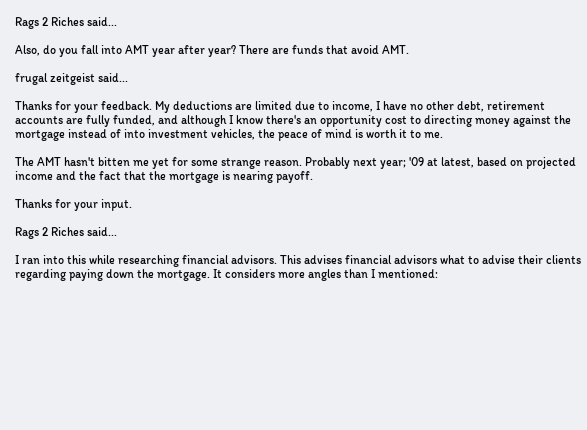Rags 2 Riches said...

Also, do you fall into AMT year after year? There are funds that avoid AMT.

frugal zeitgeist said...

Thanks for your feedback. My deductions are limited due to income, I have no other debt, retirement accounts are fully funded, and although I know there's an opportunity cost to directing money against the mortgage instead of into investment vehicles, the peace of mind is worth it to me.

The AMT hasn't bitten me yet for some strange reason. Probably next year; '09 at latest, based on projected income and the fact that the mortgage is nearing payoff.

Thanks for your input.

Rags 2 Riches said...

I ran into this while researching financial advisors. This advises financial advisors what to advise their clients regarding paying down the mortgage. It considers more angles than I mentioned: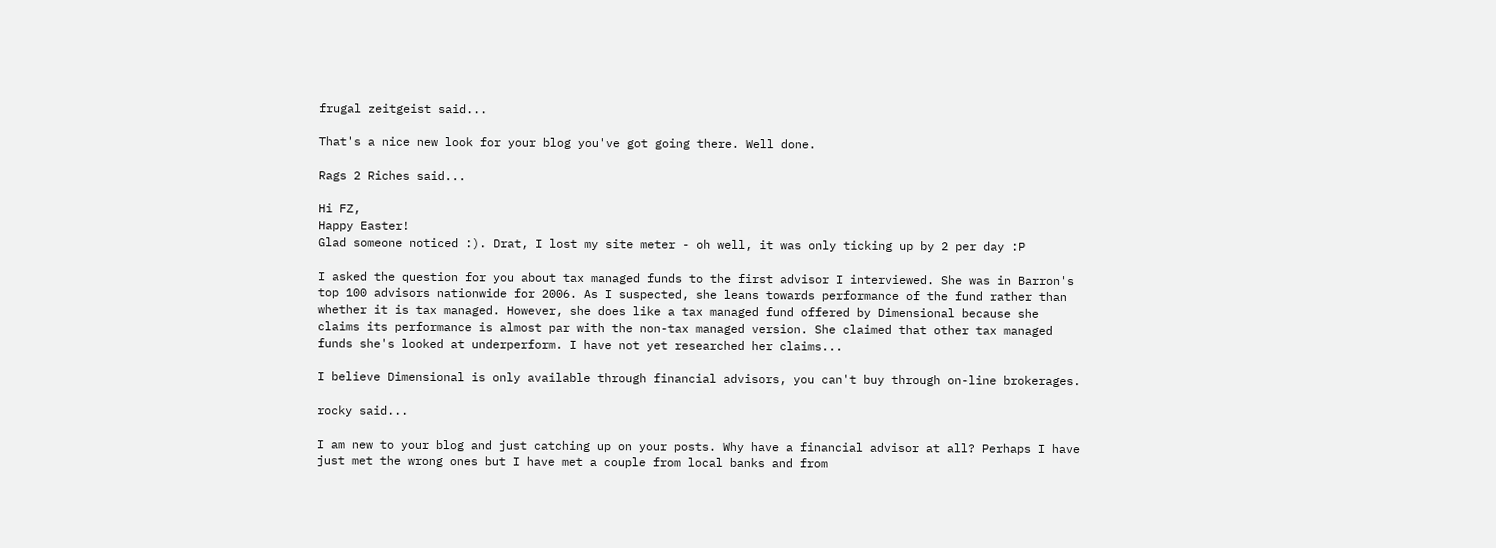frugal zeitgeist said...

That's a nice new look for your blog you've got going there. Well done.

Rags 2 Riches said...

Hi FZ,
Happy Easter!
Glad someone noticed :). Drat, I lost my site meter - oh well, it was only ticking up by 2 per day :P

I asked the question for you about tax managed funds to the first advisor I interviewed. She was in Barron's top 100 advisors nationwide for 2006. As I suspected, she leans towards performance of the fund rather than whether it is tax managed. However, she does like a tax managed fund offered by Dimensional because she claims its performance is almost par with the non-tax managed version. She claimed that other tax managed funds she's looked at underperform. I have not yet researched her claims...

I believe Dimensional is only available through financial advisors, you can't buy through on-line brokerages.

rocky said...

I am new to your blog and just catching up on your posts. Why have a financial advisor at all? Perhaps I have just met the wrong ones but I have met a couple from local banks and from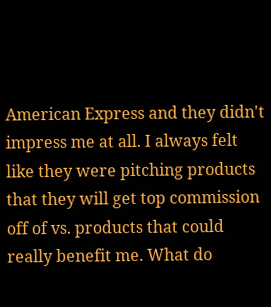American Express and they didn't impress me at all. I always felt like they were pitching products that they will get top commission off of vs. products that could really benefit me. What do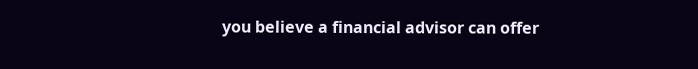you believe a financial advisor can offer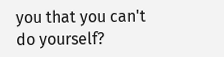you that you can't do yourself?